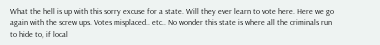What the hell is up with this sorry excuse for a state. Will they ever learn to vote here. Here we go again with the screw ups. Votes misplaced.. etc.. No wonder this state is where all the criminals run to hide to, if local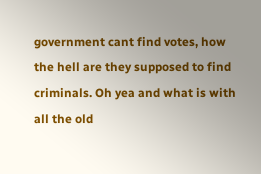government cant find votes, how the hell are they supposed to find criminals. Oh yea and what is with all the old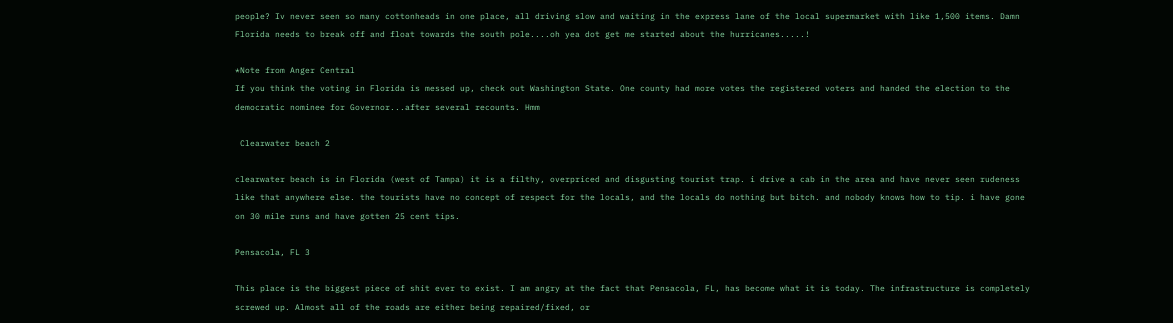people? Iv never seen so many cottonheads in one place, all driving slow and waiting in the express lane of the local supermarket with like 1,500 items. Damn Florida needs to break off and float towards the south pole....oh yea dot get me started about the hurricanes.....!

*Note from Anger Central
If you think the voting in Florida is messed up, check out Washington State. One county had more votes the registered voters and handed the election to the democratic nominee for Governor...after several recounts. Hmm

 Clearwater beach 2

clearwater beach is in Florida (west of Tampa) it is a filthy, overpriced and disgusting tourist trap. i drive a cab in the area and have never seen rudeness like that anywhere else. the tourists have no concept of respect for the locals, and the locals do nothing but bitch. and nobody knows how to tip. i have gone on 30 mile runs and have gotten 25 cent tips.

Pensacola, FL 3

This place is the biggest piece of shit ever to exist. I am angry at the fact that Pensacola, FL, has become what it is today. The infrastructure is completely screwed up. Almost all of the roads are either being repaired/fixed, or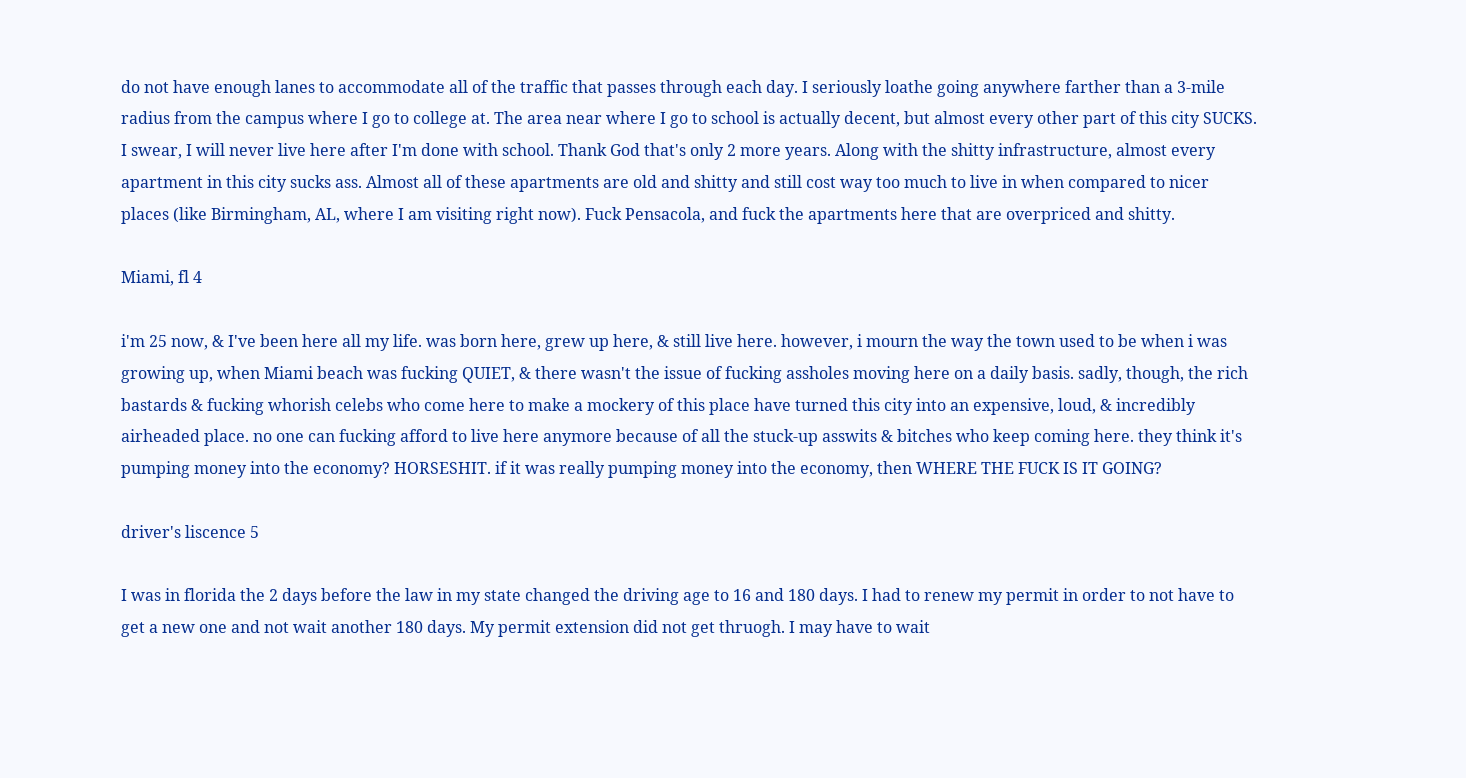do not have enough lanes to accommodate all of the traffic that passes through each day. I seriously loathe going anywhere farther than a 3-mile radius from the campus where I go to college at. The area near where I go to school is actually decent, but almost every other part of this city SUCKS. I swear, I will never live here after I'm done with school. Thank God that's only 2 more years. Along with the shitty infrastructure, almost every apartment in this city sucks ass. Almost all of these apartments are old and shitty and still cost way too much to live in when compared to nicer places (like Birmingham, AL, where I am visiting right now). Fuck Pensacola, and fuck the apartments here that are overpriced and shitty.

Miami, fl 4

i'm 25 now, & I've been here all my life. was born here, grew up here, & still live here. however, i mourn the way the town used to be when i was growing up, when Miami beach was fucking QUIET, & there wasn't the issue of fucking assholes moving here on a daily basis. sadly, though, the rich bastards & fucking whorish celebs who come here to make a mockery of this place have turned this city into an expensive, loud, & incredibly airheaded place. no one can fucking afford to live here anymore because of all the stuck-up asswits & bitches who keep coming here. they think it's pumping money into the economy? HORSESHIT. if it was really pumping money into the economy, then WHERE THE FUCK IS IT GOING?

driver's liscence 5

I was in florida the 2 days before the law in my state changed the driving age to 16 and 180 days. I had to renew my permit in order to not have to get a new one and not wait another 180 days. My permit extension did not get thruogh. I may have to wait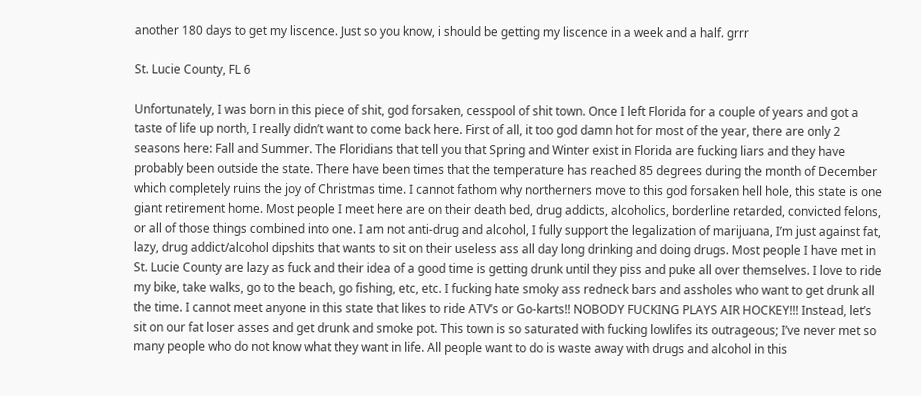another 180 days to get my liscence. Just so you know, i should be getting my liscence in a week and a half. grrr

St. Lucie County, FL 6

Unfortunately, I was born in this piece of shit, god forsaken, cesspool of shit town. Once I left Florida for a couple of years and got a taste of life up north, I really didn’t want to come back here. First of all, it too god damn hot for most of the year, there are only 2 seasons here: Fall and Summer. The Floridians that tell you that Spring and Winter exist in Florida are fucking liars and they have probably been outside the state. There have been times that the temperature has reached 85 degrees during the month of December which completely ruins the joy of Christmas time. I cannot fathom why northerners move to this god forsaken hell hole, this state is one giant retirement home. Most people I meet here are on their death bed, drug addicts, alcoholics, borderline retarded, convicted felons, or all of those things combined into one. I am not anti-drug and alcohol, I fully support the legalization of marijuana, I’m just against fat, lazy, drug addict/alcohol dipshits that wants to sit on their useless ass all day long drinking and doing drugs. Most people I have met in St. Lucie County are lazy as fuck and their idea of a good time is getting drunk until they piss and puke all over themselves. I love to ride my bike, take walks, go to the beach, go fishing, etc, etc. I fucking hate smoky ass redneck bars and assholes who want to get drunk all the time. I cannot meet anyone in this state that likes to ride ATV’s or Go-karts!! NOBODY FUCKING PLAYS AIR HOCKEY!!! Instead, let’s sit on our fat loser asses and get drunk and smoke pot. This town is so saturated with fucking lowlifes its outrageous; I’ve never met so many people who do not know what they want in life. All people want to do is waste away with drugs and alcohol in this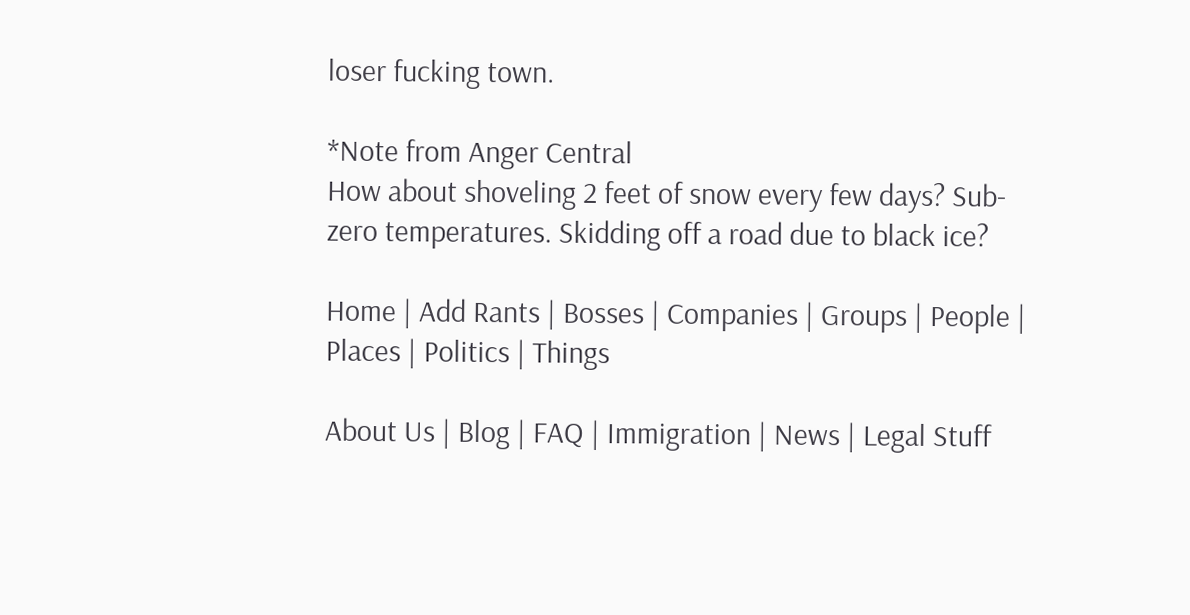loser fucking town.

*Note from Anger Central
How about shoveling 2 feet of snow every few days? Sub-zero temperatures. Skidding off a road due to black ice?

Home | Add Rants | Bosses | Companies | Groups | People | Places | Politics | Things

About Us | Blog | FAQ | Immigration | News | Legal Stuff